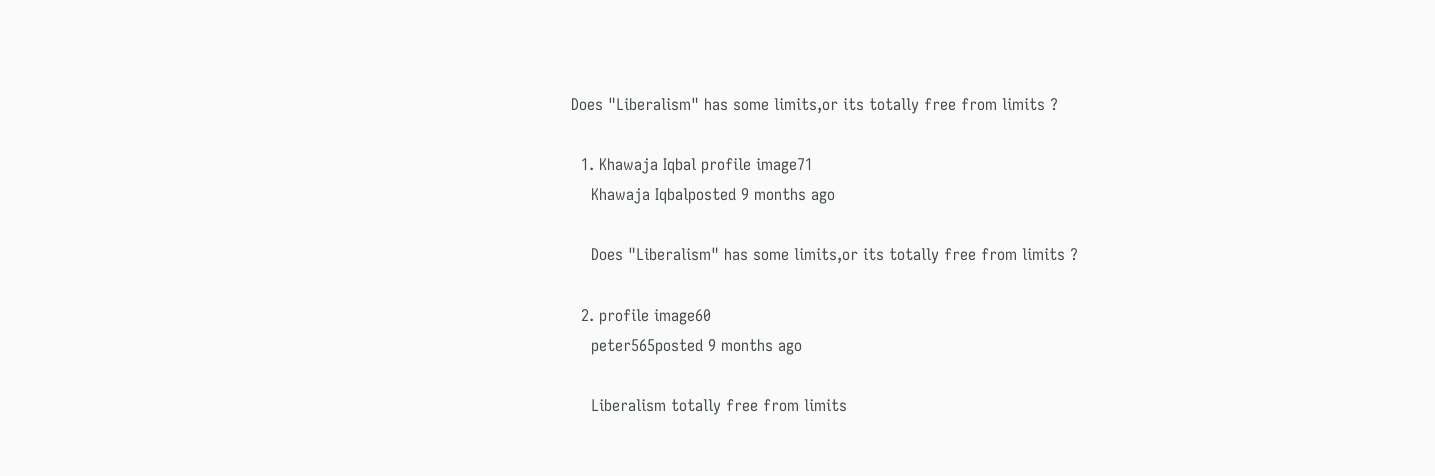Does "Liberalism" has some limits,or its totally free from limits ?

  1. Khawaja Iqbal profile image71
    Khawaja Iqbalposted 9 months ago

    Does "Liberalism" has some limits,or its totally free from limits ?

  2. profile image60
    peter565posted 9 months ago

    Liberalism totally free from limits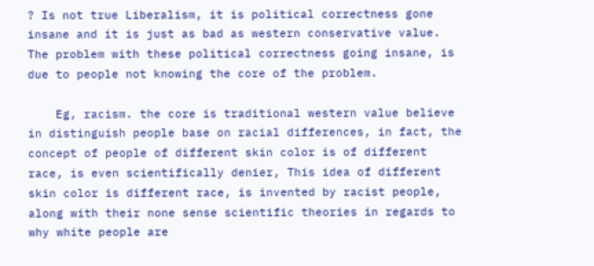? Is not true Liberalism, it is political correctness gone insane and it is just as bad as western conservative value. The problem with these political correctness going insane, is due to people not knowing the core of the problem.

    Eg, racism. the core is traditional western value believe in distinguish people base on racial differences, in fact, the concept of people of different skin color is of different race, is even scientifically denier, This idea of different skin color is different race, is invented by racist people, along with their none sense scientific theories in regards to why white people are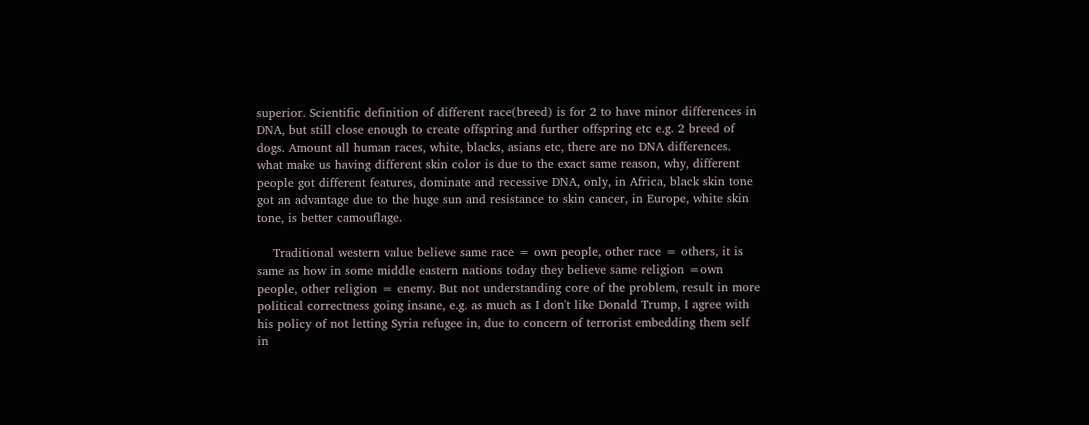superior. Scientific definition of different race(breed) is for 2 to have minor differences in DNA, but still close enough to create offspring and further offspring etc e.g. 2 breed of dogs. Amount all human races, white, blacks, asians etc, there are no DNA differences. what make us having different skin color is due to the exact same reason, why, different people got different features, dominate and recessive DNA, only, in Africa, black skin tone got an advantage due to the huge sun and resistance to skin cancer, in Europe, white skin tone, is better camouflage.

    Traditional western value believe same race = own people, other race = others, it is same as how in some middle eastern nations today they believe same religion =own people, other religion = enemy. But not understanding core of the problem, result in more political correctness going insane, e.g. as much as I don't like Donald Trump, I agree with his policy of not letting Syria refugee in, due to concern of terrorist embedding them self in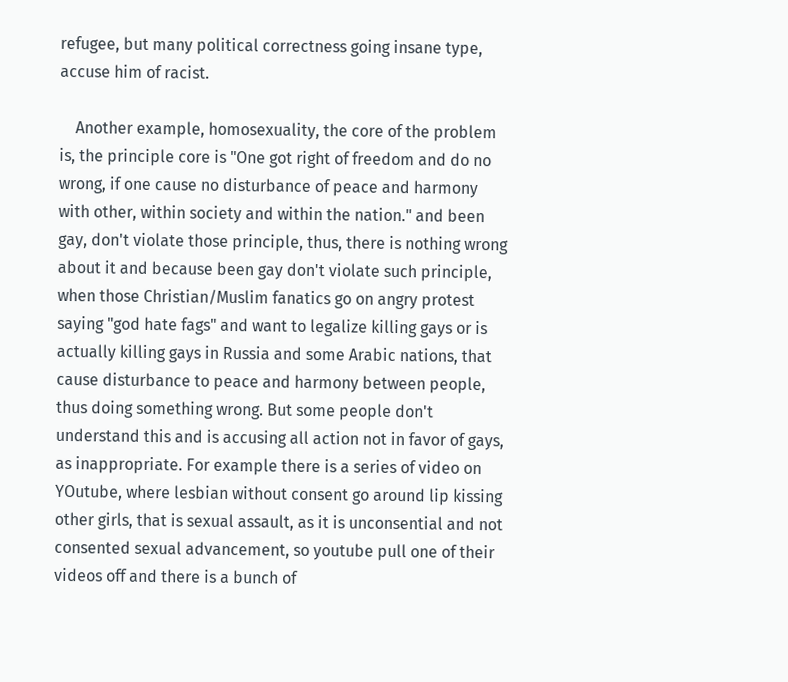refugee, but many political correctness going insane type, accuse him of racist.

    Another example, homosexuality, the core of the problem is, the principle core is "One got right of freedom and do no wrong, if one cause no disturbance of peace and harmony with other, within society and within the nation." and been gay, don't violate those principle, thus, there is nothing wrong about it and because been gay don't violate such principle, when those Christian/Muslim fanatics go on angry protest saying "god hate fags" and want to legalize killing gays or is actually killing gays in Russia and some Arabic nations, that cause disturbance to peace and harmony between people, thus doing something wrong. But some people don't understand this and is accusing all action not in favor of gays, as inappropriate. For example there is a series of video on YOutube, where lesbian without consent go around lip kissing other girls, that is sexual assault, as it is unconsential and not consented sexual advancement, so youtube pull one of their videos off and there is a bunch of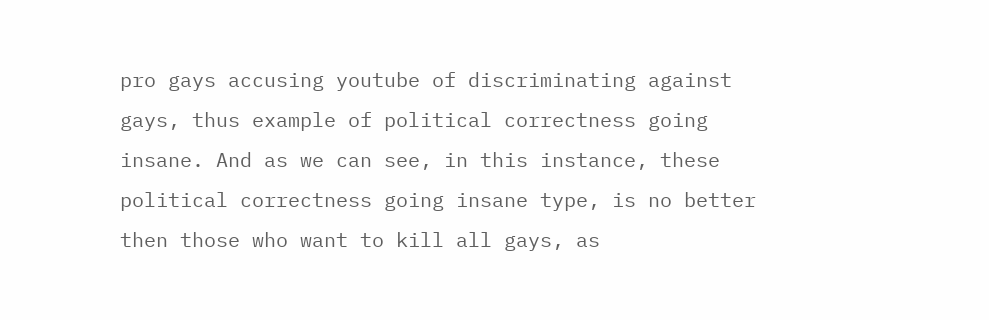pro gays accusing youtube of discriminating against gays, thus example of political correctness going insane. And as we can see, in this instance, these political correctness going insane type, is no better then those who want to kill all gays, as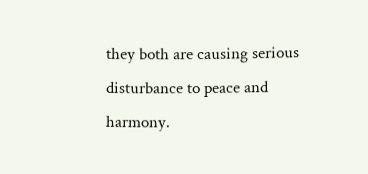they both are causing serious disturbance to peace and harmony.